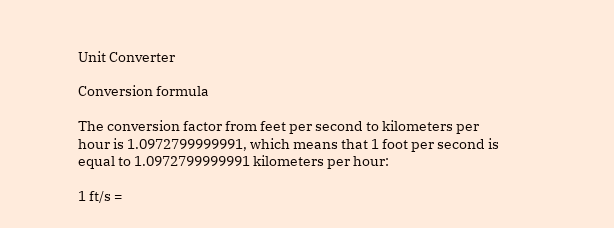Unit Converter

Conversion formula

The conversion factor from feet per second to kilometers per hour is 1.0972799999991, which means that 1 foot per second is equal to 1.0972799999991 kilometers per hour:

1 ft/s =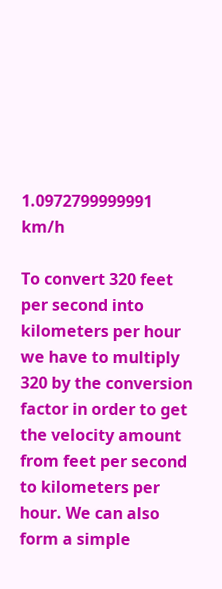1.0972799999991 km/h

To convert 320 feet per second into kilometers per hour we have to multiply 320 by the conversion factor in order to get the velocity amount from feet per second to kilometers per hour. We can also form a simple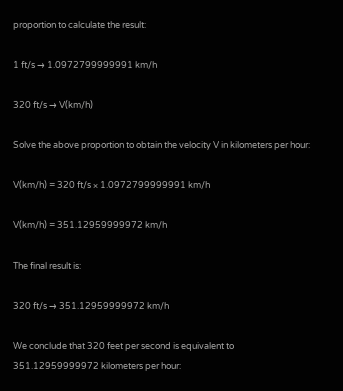proportion to calculate the result:

1 ft/s → 1.0972799999991 km/h

320 ft/s → V(km/h)

Solve the above proportion to obtain the velocity V in kilometers per hour:

V(km/h) = 320 ft/s × 1.0972799999991 km/h

V(km/h) = 351.12959999972 km/h

The final result is:

320 ft/s → 351.12959999972 km/h

We conclude that 320 feet per second is equivalent to 351.12959999972 kilometers per hour: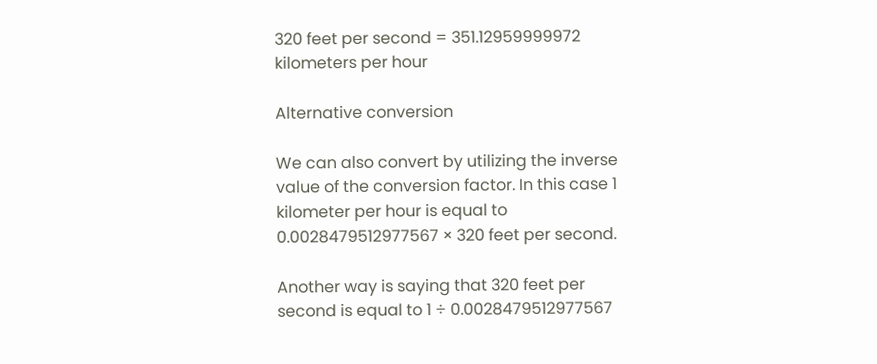320 feet per second = 351.12959999972 kilometers per hour

Alternative conversion

We can also convert by utilizing the inverse value of the conversion factor. In this case 1 kilometer per hour is equal to 0.0028479512977567 × 320 feet per second.

Another way is saying that 320 feet per second is equal to 1 ÷ 0.0028479512977567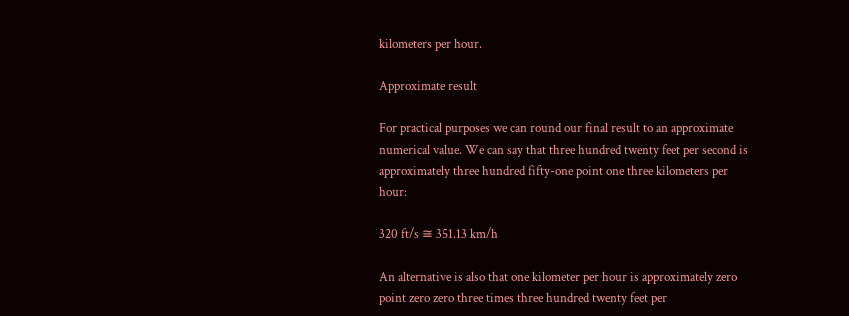kilometers per hour.

Approximate result

For practical purposes we can round our final result to an approximate numerical value. We can say that three hundred twenty feet per second is approximately three hundred fifty-one point one three kilometers per hour:

320 ft/s ≅ 351.13 km/h

An alternative is also that one kilometer per hour is approximately zero point zero zero three times three hundred twenty feet per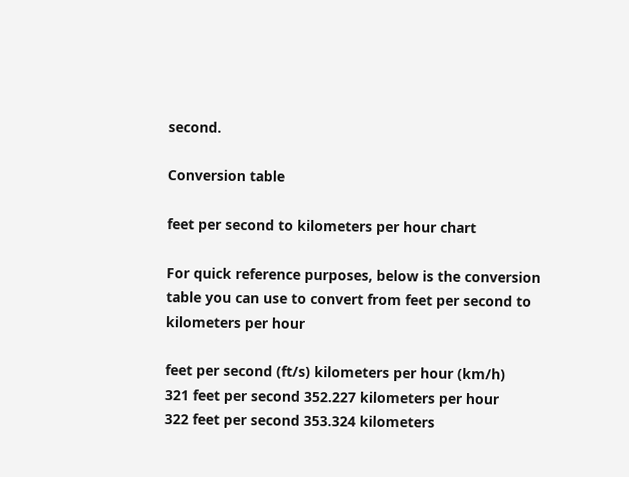second.

Conversion table

feet per second to kilometers per hour chart

For quick reference purposes, below is the conversion table you can use to convert from feet per second to kilometers per hour

feet per second (ft/s) kilometers per hour (km/h)
321 feet per second 352.227 kilometers per hour
322 feet per second 353.324 kilometers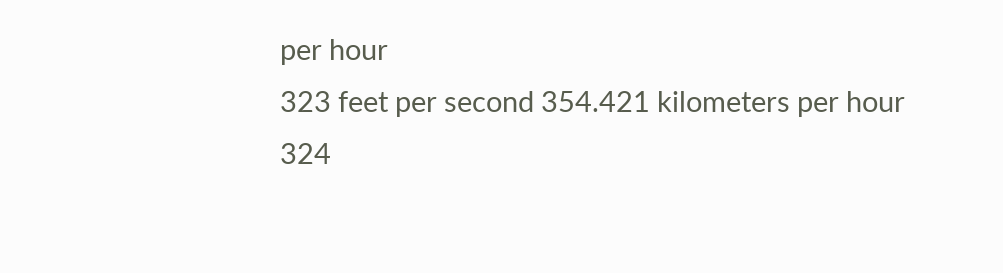per hour
323 feet per second 354.421 kilometers per hour
324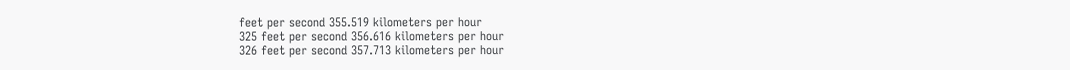feet per second 355.519 kilometers per hour
325 feet per second 356.616 kilometers per hour
326 feet per second 357.713 kilometers per hour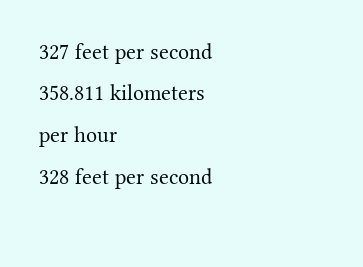327 feet per second 358.811 kilometers per hour
328 feet per second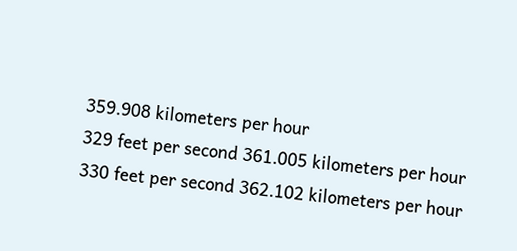359.908 kilometers per hour
329 feet per second 361.005 kilometers per hour
330 feet per second 362.102 kilometers per hour